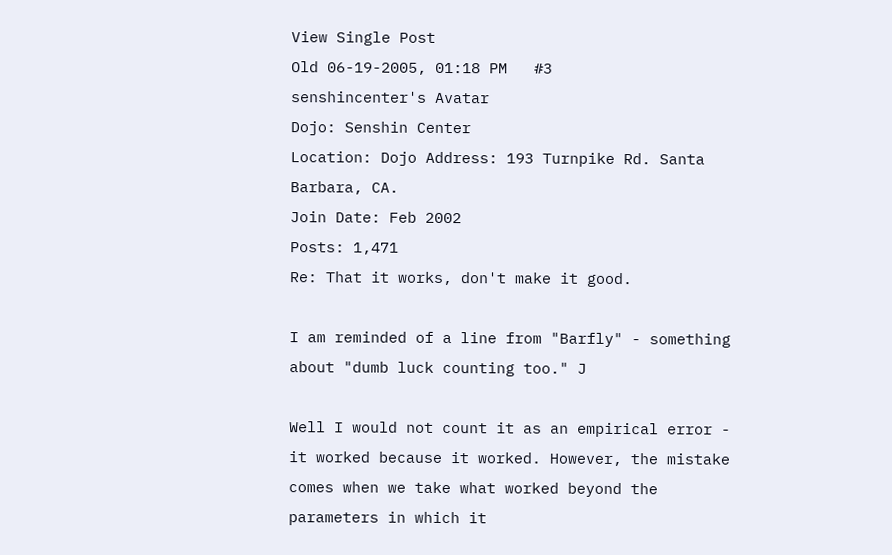View Single Post
Old 06-19-2005, 01:18 PM   #3
senshincenter's Avatar
Dojo: Senshin Center
Location: Dojo Address: 193 Turnpike Rd. Santa Barbara, CA.
Join Date: Feb 2002
Posts: 1,471
Re: That it works, don't make it good.

I am reminded of a line from "Barfly" - something about "dumb luck counting too." J

Well I would not count it as an empirical error - it worked because it worked. However, the mistake comes when we take what worked beyond the parameters in which it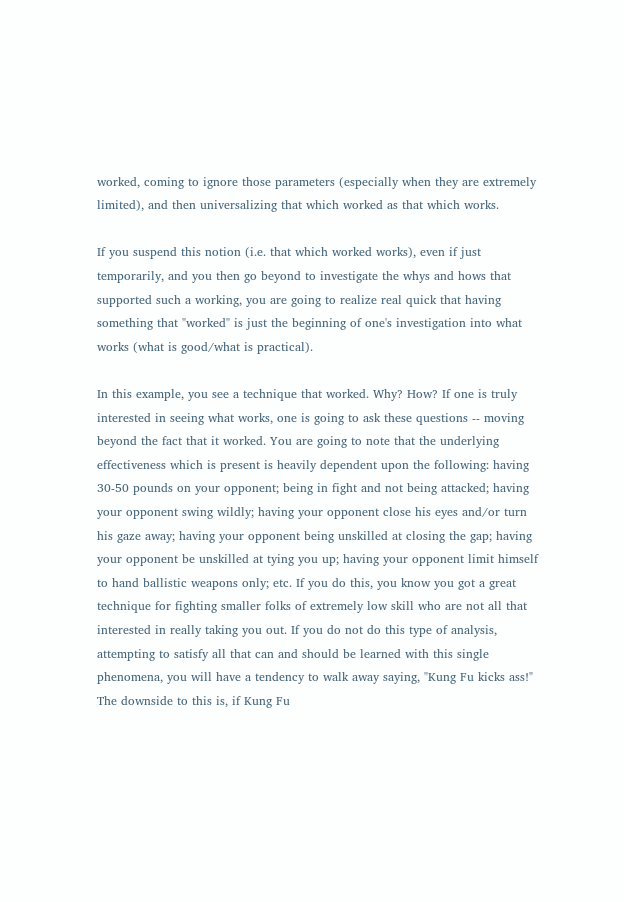worked, coming to ignore those parameters (especially when they are extremely limited), and then universalizing that which worked as that which works.

If you suspend this notion (i.e. that which worked works), even if just temporarily, and you then go beyond to investigate the whys and hows that supported such a working, you are going to realize real quick that having something that "worked" is just the beginning of one's investigation into what works (what is good/what is practical).

In this example, you see a technique that worked. Why? How? If one is truly interested in seeing what works, one is going to ask these questions -- moving beyond the fact that it worked. You are going to note that the underlying effectiveness which is present is heavily dependent upon the following: having 30-50 pounds on your opponent; being in fight and not being attacked; having your opponent swing wildly; having your opponent close his eyes and/or turn his gaze away; having your opponent being unskilled at closing the gap; having your opponent be unskilled at tying you up; having your opponent limit himself to hand ballistic weapons only; etc. If you do this, you know you got a great technique for fighting smaller folks of extremely low skill who are not all that interested in really taking you out. If you do not do this type of analysis, attempting to satisfy all that can and should be learned with this single phenomena, you will have a tendency to walk away saying, "Kung Fu kicks ass!" The downside to this is, if Kung Fu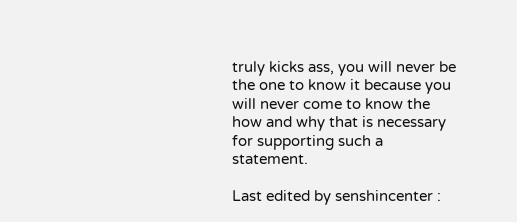truly kicks ass, you will never be the one to know it because you will never come to know the how and why that is necessary for supporting such a statement.

Last edited by senshincenter :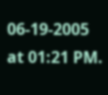06-19-2005 at 01:21 PM.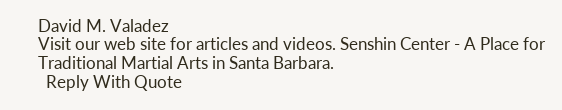David M. Valadez
Visit our web site for articles and videos. Senshin Center - A Place for Traditional Martial Arts in Santa Barbara.
  Reply With Quote